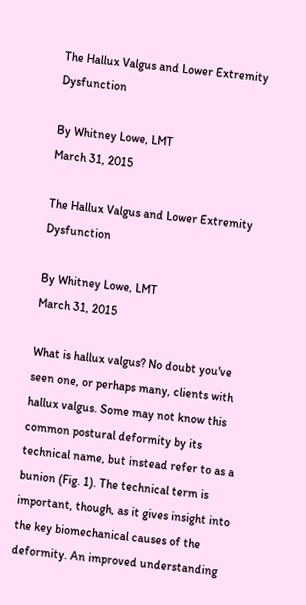The Hallux Valgus and Lower Extremity Dysfunction

By Whitney Lowe, LMT
March 31, 2015

The Hallux Valgus and Lower Extremity Dysfunction

By Whitney Lowe, LMT
March 31, 2015

What is hallux valgus? No doubt you've seen one, or perhaps many, clients with hallux valgus. Some may not know this common postural deformity by its technical name, but instead refer to as a bunion (Fig. 1). The technical term is important, though, as it gives insight into the key biomechanical causes of the deformity. An improved understanding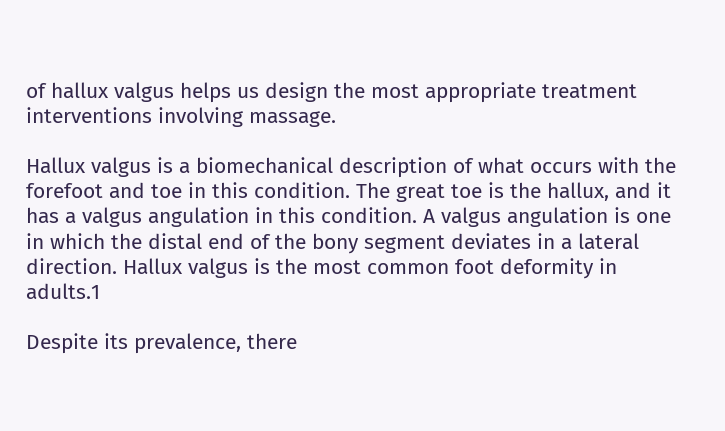of hallux valgus helps us design the most appropriate treatment interventions involving massage.

Hallux valgus is a biomechanical description of what occurs with the forefoot and toe in this condition. The great toe is the hallux, and it has a valgus angulation in this condition. A valgus angulation is one in which the distal end of the bony segment deviates in a lateral direction. Hallux valgus is the most common foot deformity in adults.1

Despite its prevalence, there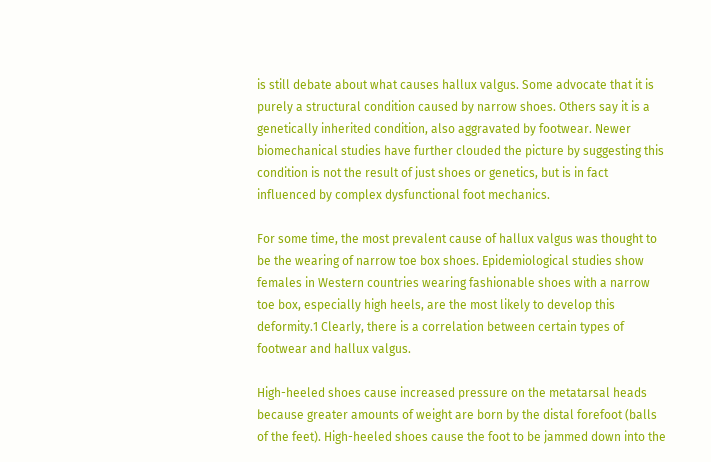is still debate about what causes hallux valgus. Some advocate that it is purely a structural condition caused by narrow shoes. Others say it is a genetically inherited condition, also aggravated by footwear. Newer biomechanical studies have further clouded the picture by suggesting this condition is not the result of just shoes or genetics, but is in fact influenced by complex dysfunctional foot mechanics.

For some time, the most prevalent cause of hallux valgus was thought to be the wearing of narrow toe box shoes. Epidemiological studies show females in Western countries wearing fashionable shoes with a narrow toe box, especially high heels, are the most likely to develop this deformity.1 Clearly, there is a correlation between certain types of footwear and hallux valgus.

High-heeled shoes cause increased pressure on the metatarsal heads because greater amounts of weight are born by the distal forefoot (balls of the feet). High-heeled shoes cause the foot to be jammed down into the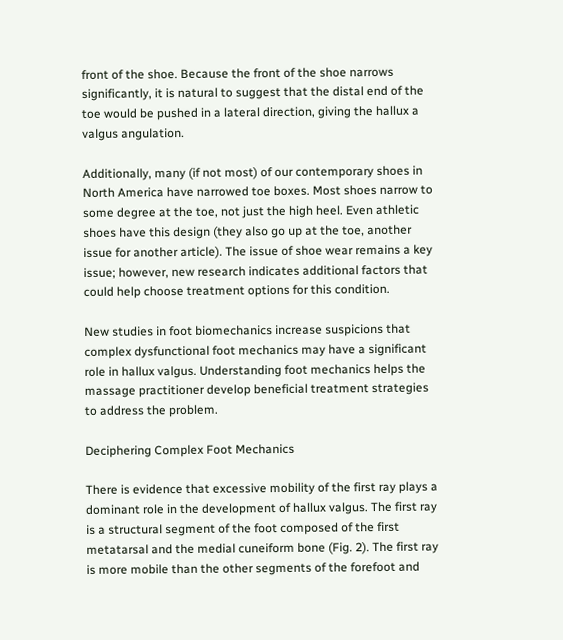front of the shoe. Because the front of the shoe narrows significantly, it is natural to suggest that the distal end of the toe would be pushed in a lateral direction, giving the hallux a valgus angulation.

Additionally, many (if not most) of our contemporary shoes in North America have narrowed toe boxes. Most shoes narrow to some degree at the toe, not just the high heel. Even athletic shoes have this design (they also go up at the toe, another issue for another article). The issue of shoe wear remains a key issue; however, new research indicates additional factors that could help choose treatment options for this condition.

New studies in foot biomechanics increase suspicions that complex dysfunctional foot mechanics may have a significant role in hallux valgus. Understanding foot mechanics helps the massage practitioner develop beneficial treatment strategies to address the problem.

Deciphering Complex Foot Mechanics

There is evidence that excessive mobility of the first ray plays a dominant role in the development of hallux valgus. The first ray is a structural segment of the foot composed of the first metatarsal and the medial cuneiform bone (Fig. 2). The first ray is more mobile than the other segments of the forefoot and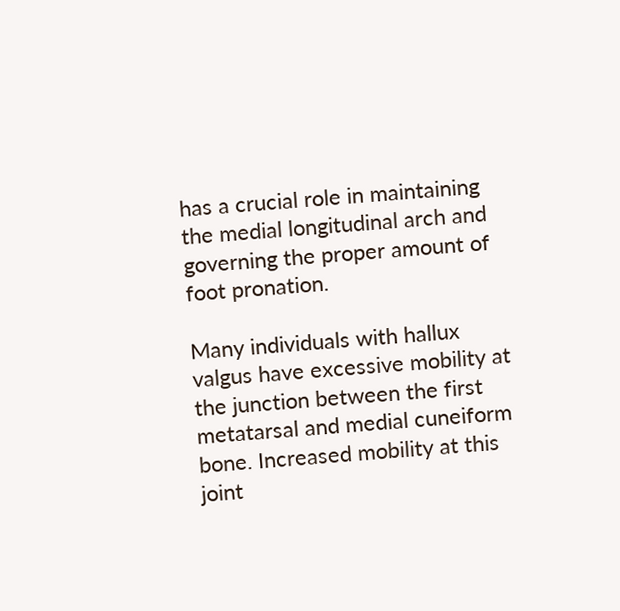has a crucial role in maintaining the medial longitudinal arch and governing the proper amount of foot pronation.

Many individuals with hallux valgus have excessive mobility at the junction between the first metatarsal and medial cuneiform bone. Increased mobility at this joint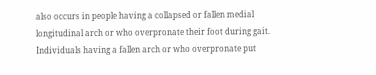also occurs in people having a collapsed or fallen medial longitudinal arch or who overpronate their foot during gait. Individuals having a fallen arch or who overpronate put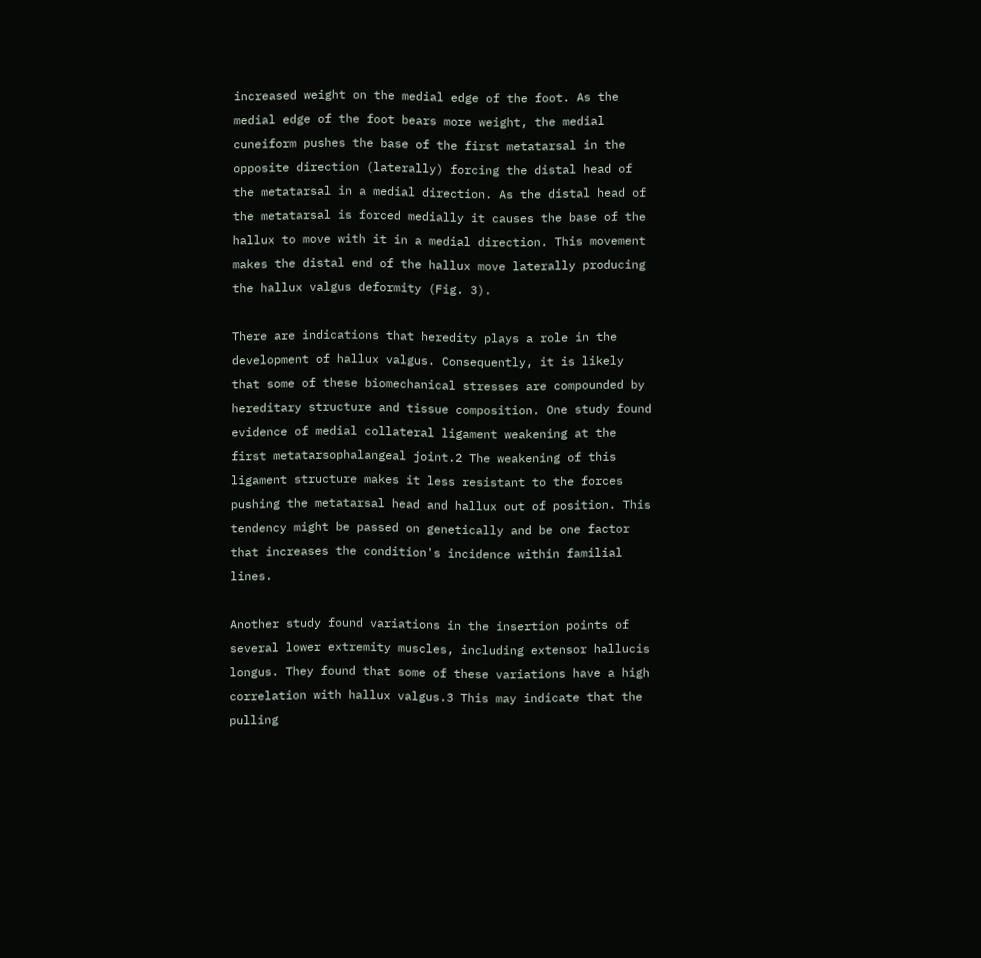increased weight on the medial edge of the foot. As the medial edge of the foot bears more weight, the medial cuneiform pushes the base of the first metatarsal in the opposite direction (laterally) forcing the distal head of the metatarsal in a medial direction. As the distal head of the metatarsal is forced medially it causes the base of the hallux to move with it in a medial direction. This movement makes the distal end of the hallux move laterally producing the hallux valgus deformity (Fig. 3).

There are indications that heredity plays a role in the development of hallux valgus. Consequently, it is likely that some of these biomechanical stresses are compounded by hereditary structure and tissue composition. One study found evidence of medial collateral ligament weakening at the first metatarsophalangeal joint.2 The weakening of this ligament structure makes it less resistant to the forces pushing the metatarsal head and hallux out of position. This tendency might be passed on genetically and be one factor that increases the condition's incidence within familial lines.

Another study found variations in the insertion points of several lower extremity muscles, including extensor hallucis longus. They found that some of these variations have a high correlation with hallux valgus.3 This may indicate that the pulling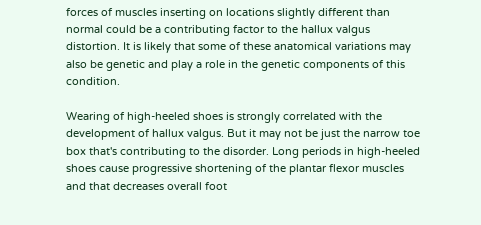forces of muscles inserting on locations slightly different than normal could be a contributing factor to the hallux valgus distortion. It is likely that some of these anatomical variations may also be genetic and play a role in the genetic components of this condition.

Wearing of high-heeled shoes is strongly correlated with the development of hallux valgus. But it may not be just the narrow toe box that's contributing to the disorder. Long periods in high-heeled shoes cause progressive shortening of the plantar flexor muscles and that decreases overall foot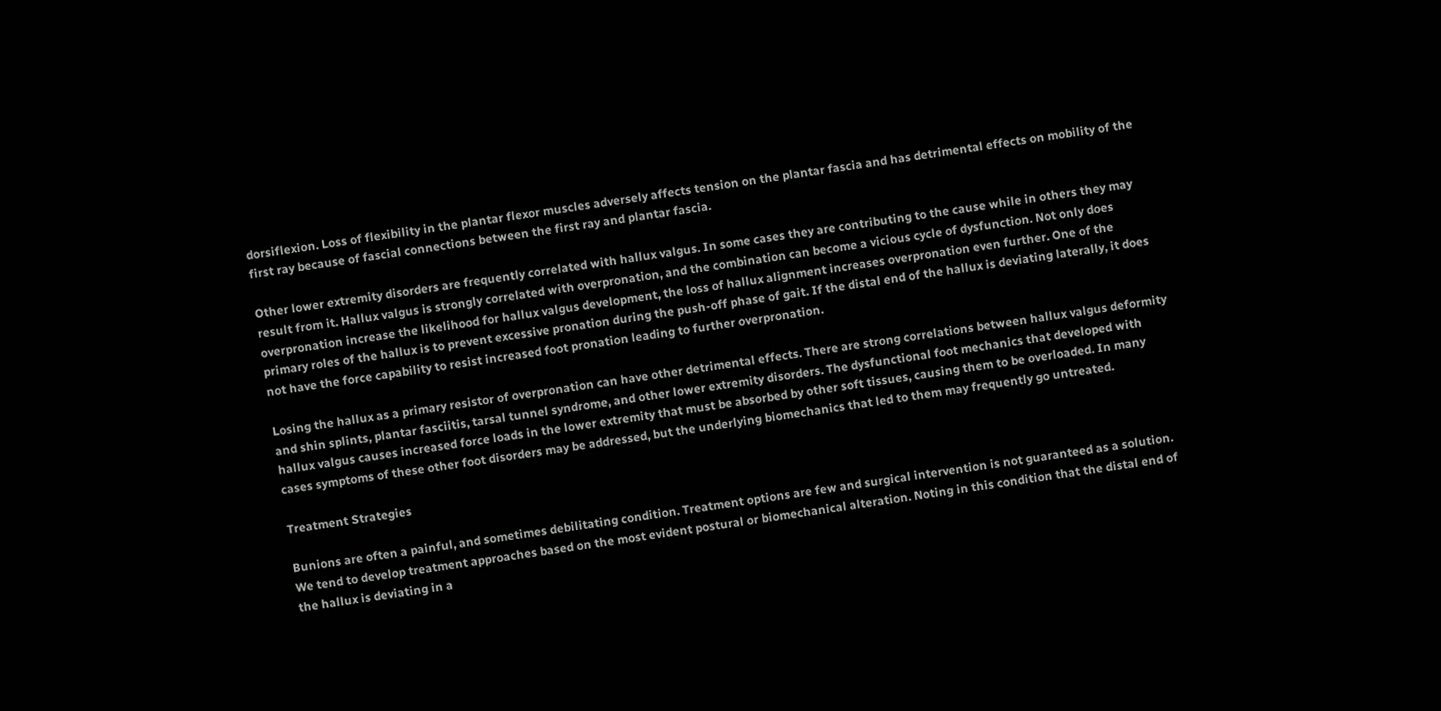dorsiflexion. Loss of flexibility in the plantar flexor muscles adversely affects tension on the plantar fascia and has detrimental effects on mobility of the first ray because of fascial connections between the first ray and plantar fascia.

Other lower extremity disorders are frequently correlated with hallux valgus. In some cases they are contributing to the cause while in others they may result from it. Hallux valgus is strongly correlated with overpronation, and the combination can become a vicious cycle of dysfunction. Not only does overpronation increase the likelihood for hallux valgus development, the loss of hallux alignment increases overpronation even further. One of the primary roles of the hallux is to prevent excessive pronation during the push-off phase of gait. If the distal end of the hallux is deviating laterally, it does not have the force capability to resist increased foot pronation leading to further overpronation.

Losing the hallux as a primary resistor of overpronation can have other detrimental effects. There are strong correlations between hallux valgus deformity and shin splints, plantar fasciitis, tarsal tunnel syndrome, and other lower extremity disorders. The dysfunctional foot mechanics that developed with hallux valgus causes increased force loads in the lower extremity that must be absorbed by other soft tissues, causing them to be overloaded. In many cases symptoms of these other foot disorders may be addressed, but the underlying biomechanics that led to them may frequently go untreated.

Treatment Strategies

Bunions are often a painful, and sometimes debilitating condition. Treatment options are few and surgical intervention is not guaranteed as a solution. We tend to develop treatment approaches based on the most evident postural or biomechanical alteration. Noting in this condition that the distal end of the hallux is deviating in a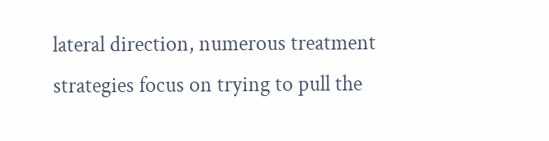lateral direction, numerous treatment strategies focus on trying to pull the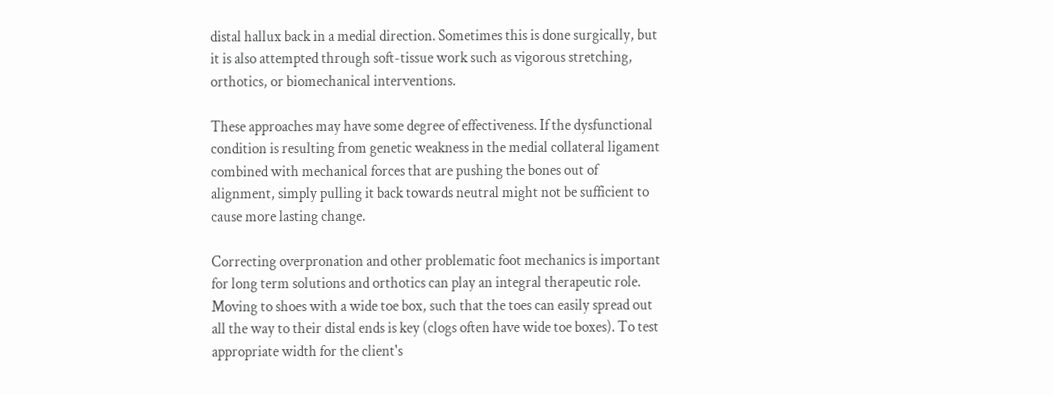distal hallux back in a medial direction. Sometimes this is done surgically, but it is also attempted through soft-tissue work such as vigorous stretching, orthotics, or biomechanical interventions.

These approaches may have some degree of effectiveness. If the dysfunctional condition is resulting from genetic weakness in the medial collateral ligament combined with mechanical forces that are pushing the bones out of alignment, simply pulling it back towards neutral might not be sufficient to cause more lasting change.

Correcting overpronation and other problematic foot mechanics is important for long term solutions and orthotics can play an integral therapeutic role. Moving to shoes with a wide toe box, such that the toes can easily spread out all the way to their distal ends is key (clogs often have wide toe boxes). To test appropriate width for the client's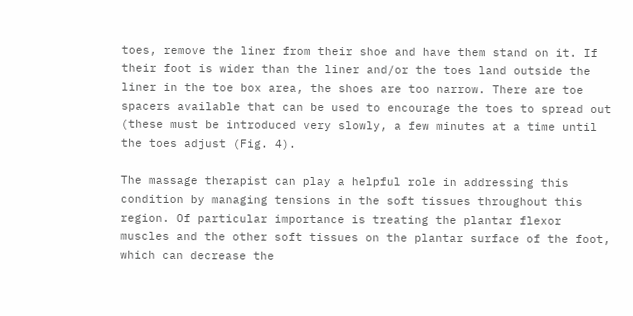toes, remove the liner from their shoe and have them stand on it. If their foot is wider than the liner and/or the toes land outside the liner in the toe box area, the shoes are too narrow. There are toe spacers available that can be used to encourage the toes to spread out (these must be introduced very slowly, a few minutes at a time until the toes adjust (Fig. 4).

The massage therapist can play a helpful role in addressing this condition by managing tensions in the soft tissues throughout this region. Of particular importance is treating the plantar flexor muscles and the other soft tissues on the plantar surface of the foot, which can decrease the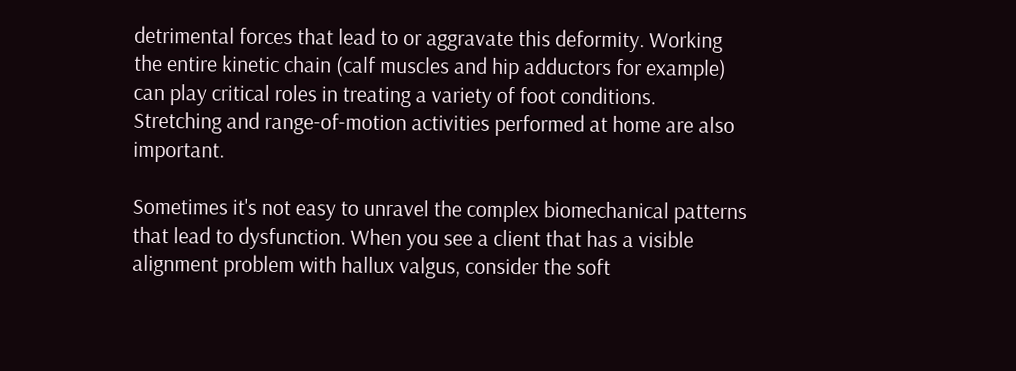detrimental forces that lead to or aggravate this deformity. Working the entire kinetic chain (calf muscles and hip adductors for example) can play critical roles in treating a variety of foot conditions. Stretching and range-of-motion activities performed at home are also important.

Sometimes it's not easy to unravel the complex biomechanical patterns that lead to dysfunction. When you see a client that has a visible alignment problem with hallux valgus, consider the soft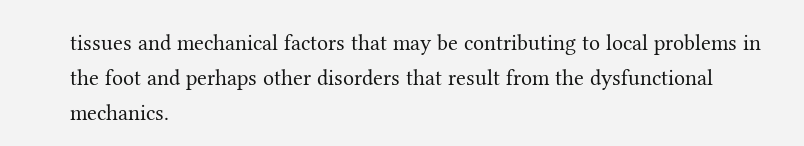tissues and mechanical factors that may be contributing to local problems in the foot and perhaps other disorders that result from the dysfunctional mechanics.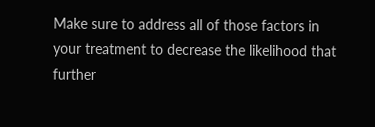Make sure to address all of those factors in your treatment to decrease the likelihood that further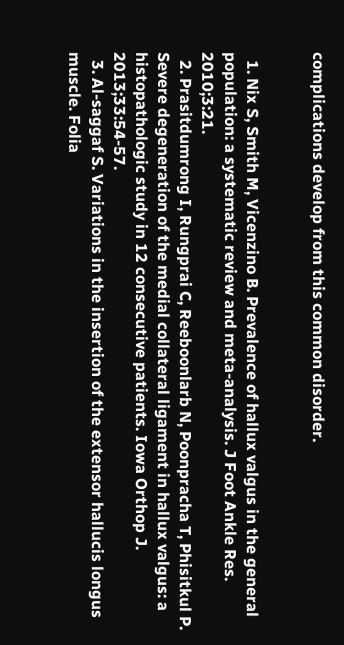complications develop from this common disorder.


  1. Nix S, Smith M, Vicenzino B. Prevalence of hallux valgus in the general population: a systematic review and meta-analysis. J Foot Ankle Res. 2010;3:21.
  2. Prasitdumrong I, Rungprai C, Reeboonlarb N, Poonpracha T, Phisitkul P. Severe degeneration of the medial collateral ligament in hallux valgus: a histopathologic study in 12 consecutive patients. Iowa Orthop J. 2013;33:54-57.
  3. Al-saggaf S. Variations in the insertion of the extensor hallucis longus muscle. Folia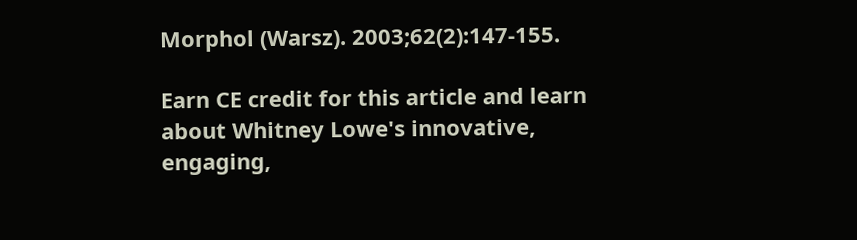Morphol (Warsz). 2003;62(2):147-155.

Earn CE credit for this article and learn about Whitney Lowe's innovative, engaging,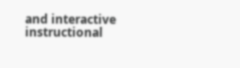and interactive instructional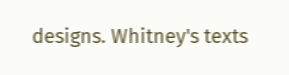designs. Whitney's texts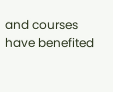and courses have benefited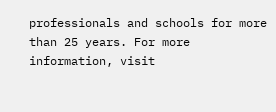professionals and schools for more than 25 years. For more information, visit